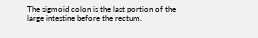The sigmoid colon is the last portion of the large intestine before the rectum.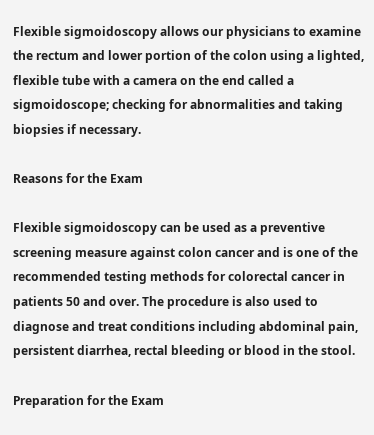Flexible sigmoidoscopy allows our physicians to examine the rectum and lower portion of the colon using a lighted, flexible tube with a camera on the end called a sigmoidoscope; checking for abnormalities and taking biopsies if necessary.

Reasons for the Exam

Flexible sigmoidoscopy can be used as a preventive screening measure against colon cancer and is one of the recommended testing methods for colorectal cancer in patients 50 and over. The procedure is also used to diagnose and treat conditions including abdominal pain, persistent diarrhea, rectal bleeding or blood in the stool.

Preparation for the Exam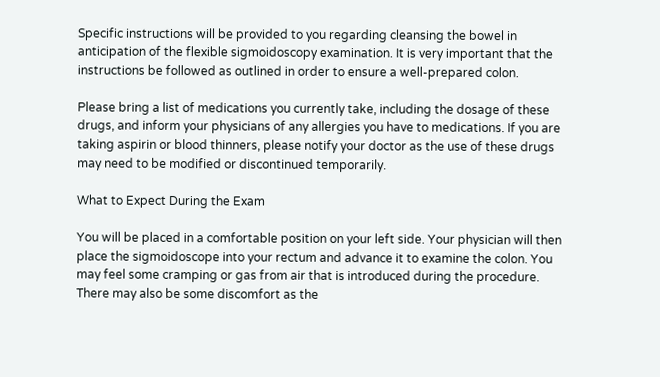Specific instructions will be provided to you regarding cleansing the bowel in anticipation of the flexible sigmoidoscopy examination. It is very important that the instructions be followed as outlined in order to ensure a well-prepared colon.

Please bring a list of medications you currently take, including the dosage of these drugs, and inform your physicians of any allergies you have to medications. If you are taking aspirin or blood thinners, please notify your doctor as the use of these drugs may need to be modified or discontinued temporarily.

What to Expect During the Exam

You will be placed in a comfortable position on your left side. Your physician will then place the sigmoidoscope into your rectum and advance it to examine the colon. You may feel some cramping or gas from air that is introduced during the procedure. There may also be some discomfort as the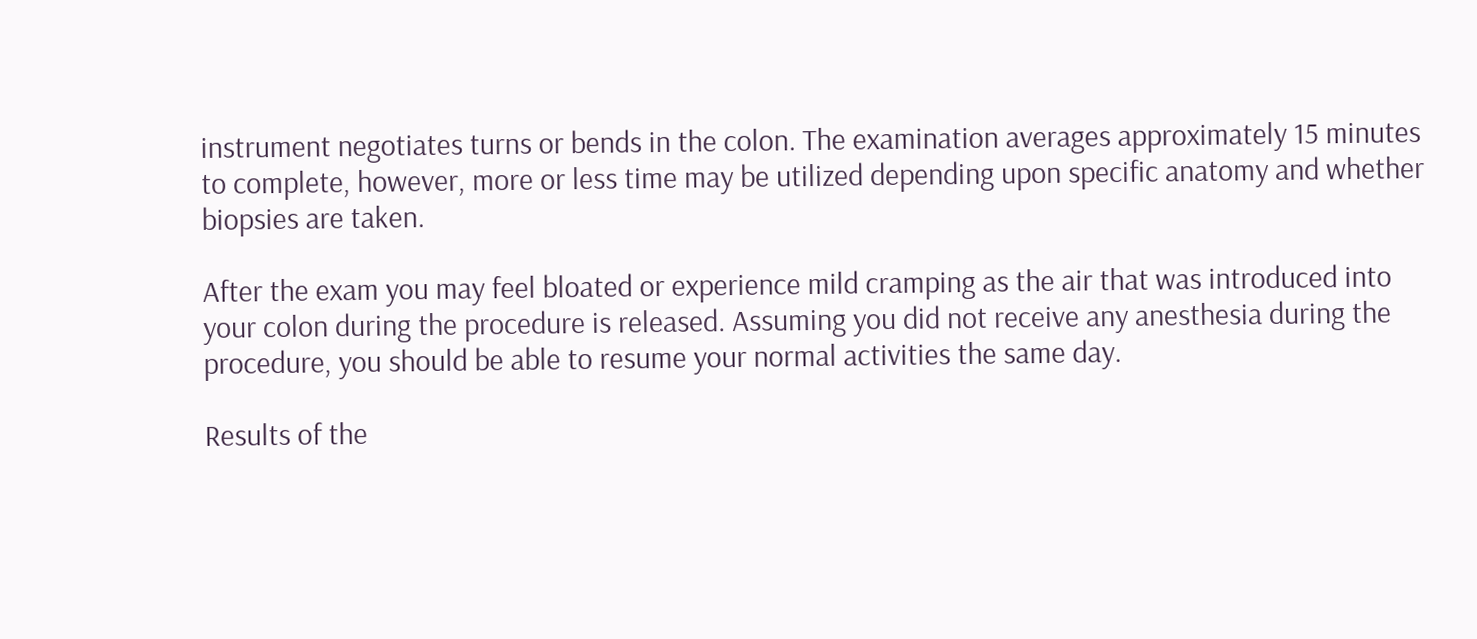instrument negotiates turns or bends in the colon. The examination averages approximately 15 minutes to complete, however, more or less time may be utilized depending upon specific anatomy and whether biopsies are taken.

After the exam you may feel bloated or experience mild cramping as the air that was introduced into your colon during the procedure is released. Assuming you did not receive any anesthesia during the procedure, you should be able to resume your normal activities the same day.

Results of the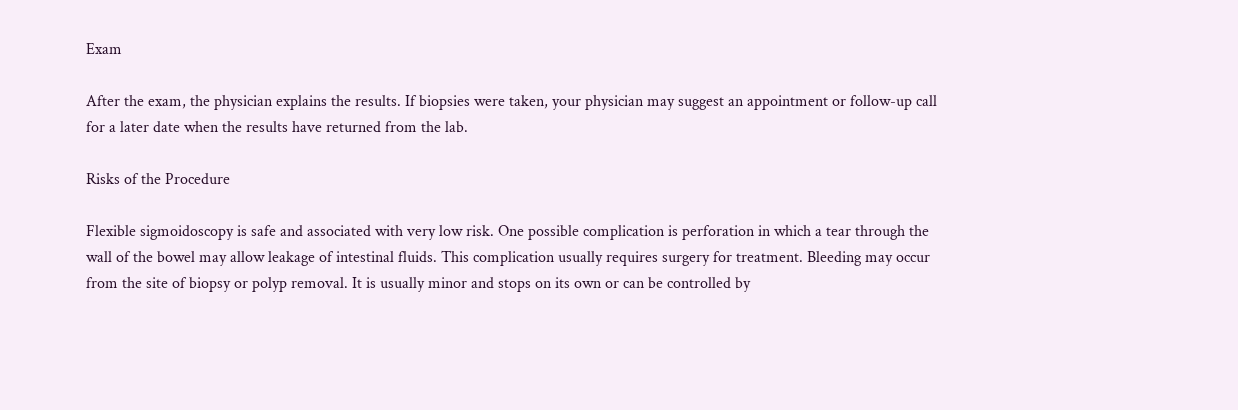Exam

After the exam, the physician explains the results. If biopsies were taken, your physician may suggest an appointment or follow-up call for a later date when the results have returned from the lab.

Risks of the Procedure

Flexible sigmoidoscopy is safe and associated with very low risk. One possible complication is perforation in which a tear through the wall of the bowel may allow leakage of intestinal fluids. This complication usually requires surgery for treatment. Bleeding may occur from the site of biopsy or polyp removal. It is usually minor and stops on its own or can be controlled by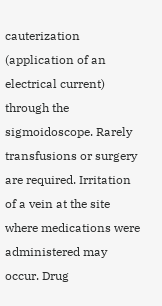cauterization (application of an electrical current) through the sigmoidoscope. Rarely transfusions or surgery are required. Irritation of a vein at the site where medications were administered may occur. Drug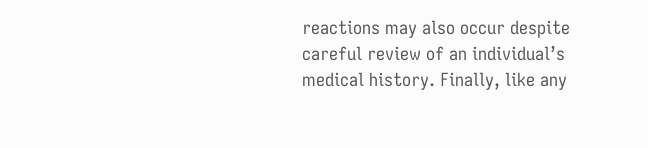reactions may also occur despite careful review of an individual’s medical history. Finally, like any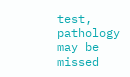test, pathology may be missed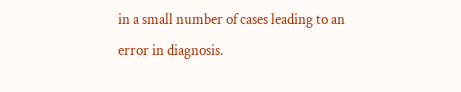in a small number of cases leading to an error in diagnosis.